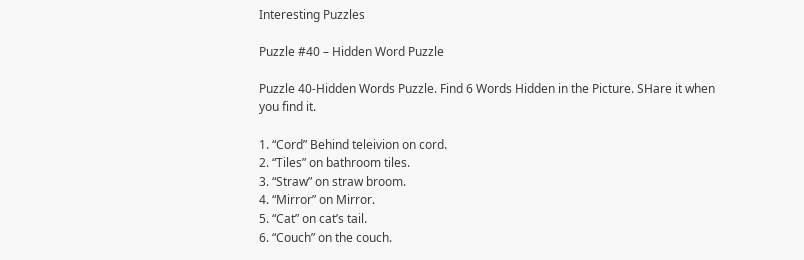Interesting Puzzles

Puzzle #40 – Hidden Word Puzzle

Puzzle 40-Hidden Words Puzzle. Find 6 Words Hidden in the Picture. SHare it when you find it.

1. “Cord” Behind teleivion on cord.
2. “Tiles” on bathroom tiles.
3. “Straw” on straw broom.
4. “Mirror” on Mirror.
5. “Cat” on cat’s tail.
6. “Couch” on the couch.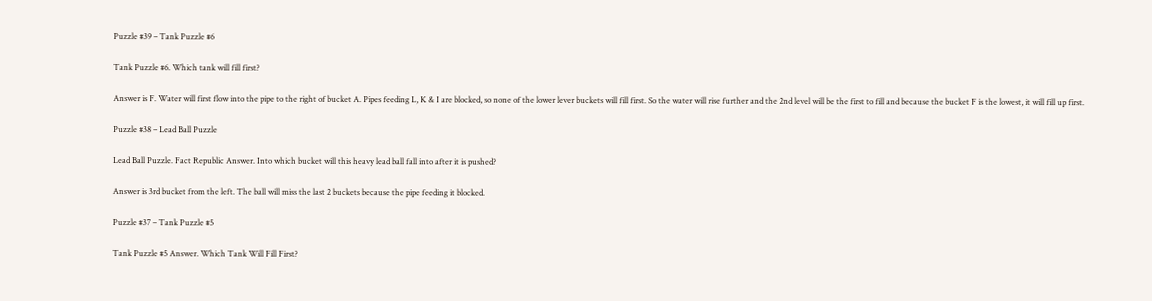Puzzle #39 – Tank Puzzle #6

Tank Puzzle #6. Which tank will fill first?

Answer is F. Water will first flow into the pipe to the right of bucket A. Pipes feeding L, K & I are blocked, so none of the lower lever buckets will fill first. So the water will rise further and the 2nd level will be the first to fill and because the bucket F is the lowest, it will fill up first.

Puzzle #38 – Lead Ball Puzzle

Lead Ball Puzzle. Fact Republic Answer. Into which bucket will this heavy lead ball fall into after it is pushed?

Answer is 3rd bucket from the left. The ball will miss the last 2 buckets because the pipe feeding it blocked.

Puzzle #37 – Tank Puzzle #5

Tank Puzzle #5 Answer. Which Tank Will Fill First?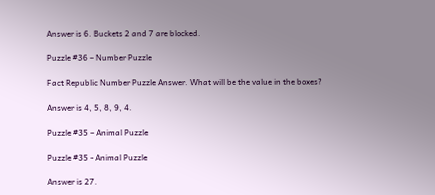Answer is 6. Buckets 2 and 7 are blocked.

Puzzle #36 – Number Puzzle

Fact Republic Number Puzzle Answer. What will be the value in the boxes?

Answer is 4, 5, 8, 9, 4.

Puzzle #35 – Animal Puzzle

Puzzle #35 - Animal Puzzle

Answer is 27.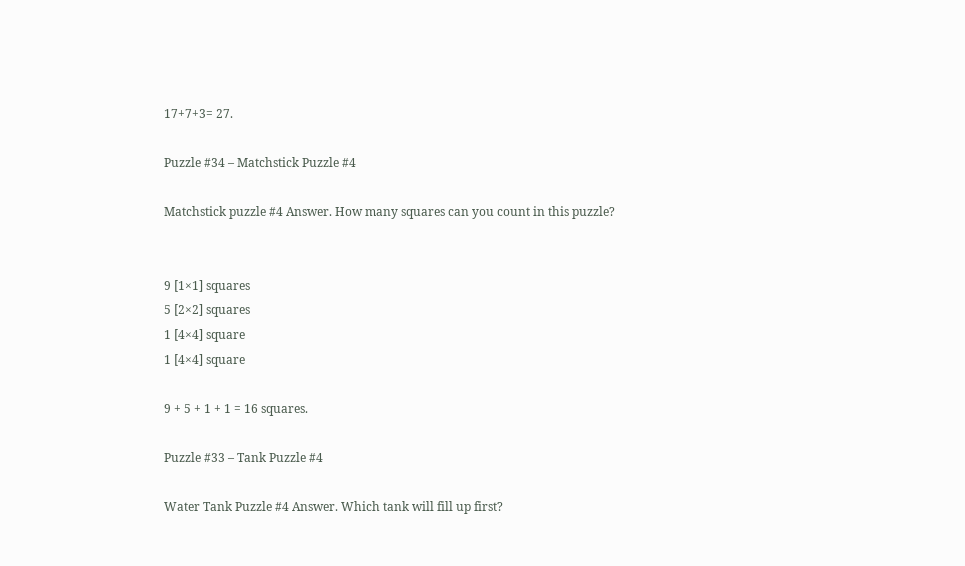17+7+3= 27.

Puzzle #34 – Matchstick Puzzle #4

Matchstick puzzle #4 Answer. How many squares can you count in this puzzle?


9 [1×1] squares
5 [2×2] squares
1 [4×4] square
1 [4×4] square

9 + 5 + 1 + 1 = 16 squares.

Puzzle #33 – Tank Puzzle #4

Water Tank Puzzle #4 Answer. Which tank will fill up first?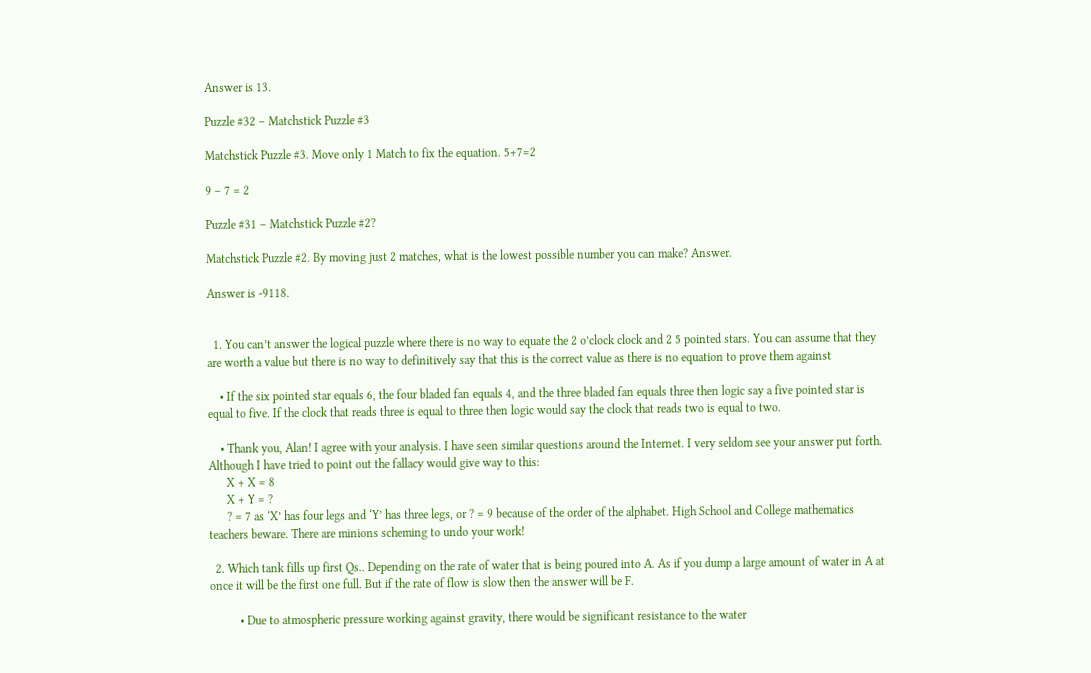Answer is 13.

Puzzle #32 – Matchstick Puzzle #3

Matchstick Puzzle #3. Move only 1 Match to fix the equation. 5+7=2

9 – 7 = 2

Puzzle #31 – Matchstick Puzzle #2?

Matchstick Puzzle #2. By moving just 2 matches, what is the lowest possible number you can make? Answer.

Answer is -9118.


  1. You can’t answer the logical puzzle where there is no way to equate the 2 o’clock clock and 2 5 pointed stars. You can assume that they are worth a value but there is no way to definitively say that this is the correct value as there is no equation to prove them against

    • If the six pointed star equals 6, the four bladed fan equals 4, and the three bladed fan equals three then logic say a five pointed star is equal to five. If the clock that reads three is equal to three then logic would say the clock that reads two is equal to two.

    • Thank you, Alan! I agree with your analysis. I have seen similar questions around the Internet. I very seldom see your answer put forth. Although I have tried to point out the fallacy would give way to this:
      X + X = 8
      X + Y = ?
      ? = 7 as ‘X’ has four legs and ‘Y’ has three legs, or ? = 9 because of the order of the alphabet. High School and College mathematics teachers beware. There are minions scheming to undo your work!

  2. Which tank fills up first Qs.. Depending on the rate of water that is being poured into A. As if you dump a large amount of water in A at once it will be the first one full. But if the rate of flow is slow then the answer will be F.

          • Due to atmospheric pressure working against gravity, there would be significant resistance to the water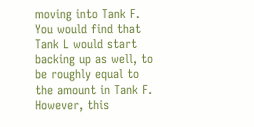moving into Tank F. You would find that Tank L would start backing up as well, to be roughly equal to the amount in Tank F. However, this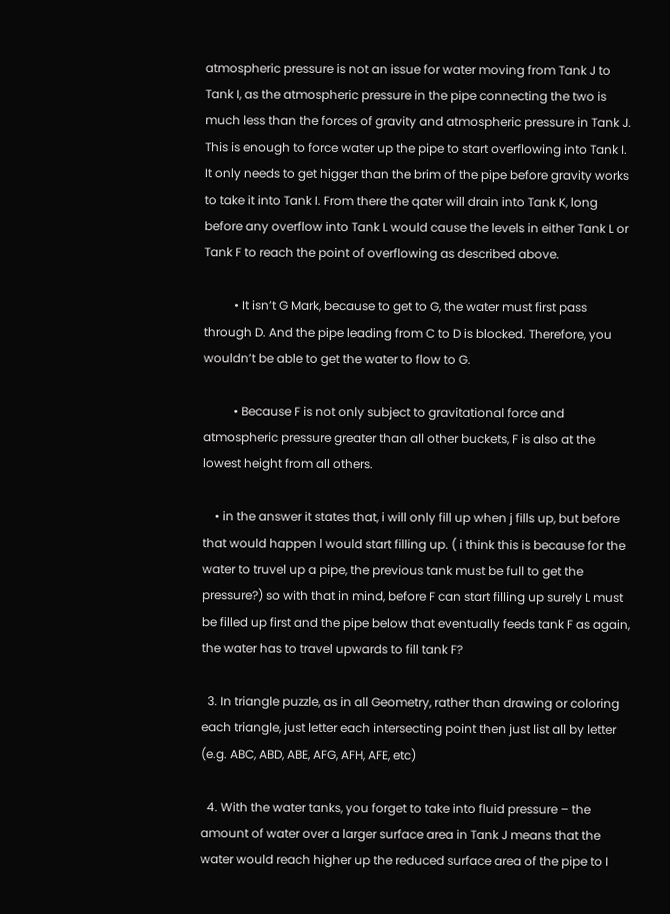atmospheric pressure is not an issue for water moving from Tank J to Tank I, as the atmospheric pressure in the pipe connecting the two is much less than the forces of gravity and atmospheric pressure in Tank J. This is enough to force water up the pipe to start overflowing into Tank I. It only needs to get higger than the brim of the pipe before gravity works to take it into Tank I. From there the qater will drain into Tank K, long before any overflow into Tank L would cause the levels in either Tank L or Tank F to reach the point of overflowing as described above.

          • It isn’t G Mark, because to get to G, the water must first pass through D. And the pipe leading from C to D is blocked. Therefore, you wouldn’t be able to get the water to flow to G.

          • Because F is not only subject to gravitational force and atmospheric pressure greater than all other buckets, F is also at the lowest height from all others.

    • in the answer it states that, i will only fill up when j fills up, but before that would happen l would start filling up. ( i think this is because for the water to truvel up a pipe, the previous tank must be full to get the pressure?) so with that in mind, before F can start filling up surely L must be filled up first and the pipe below that eventually feeds tank F as again, the water has to travel upwards to fill tank F?

  3. In triangle puzzle, as in all Geometry, rather than drawing or coloring each triangle, just letter each intersecting point then just list all by letter (e.g. ABC, ABD, ABE, AFG, AFH, AFE, etc)

  4. With the water tanks, you forget to take into fluid pressure – the amount of water over a larger surface area in Tank J means that the water would reach higher up the reduced surface area of the pipe to I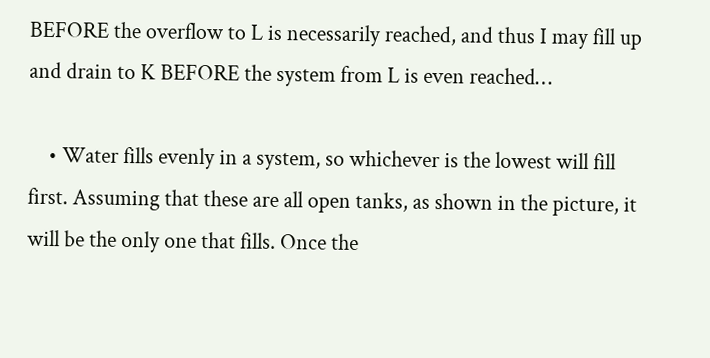BEFORE the overflow to L is necessarily reached, and thus I may fill up and drain to K BEFORE the system from L is even reached…

    • Water fills evenly in a system, so whichever is the lowest will fill first. Assuming that these are all open tanks, as shown in the picture, it will be the only one that fills. Once the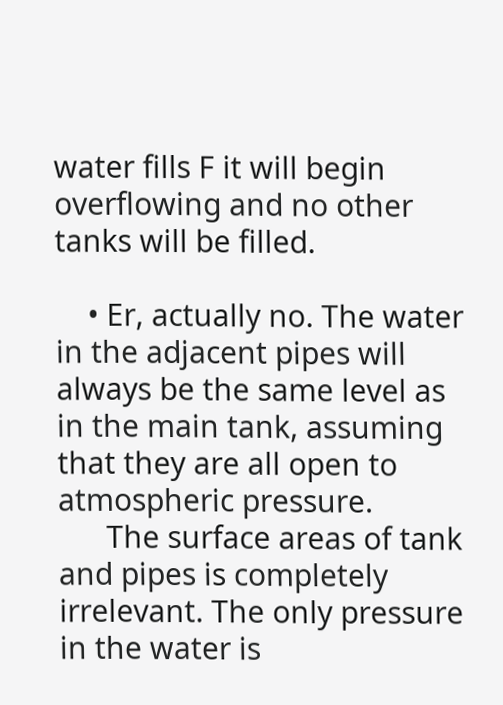water fills F it will begin overflowing and no other tanks will be filled.

    • Er, actually no. The water in the adjacent pipes will always be the same level as in the main tank, assuming that they are all open to atmospheric pressure.
      The surface areas of tank and pipes is completely irrelevant. The only pressure in the water is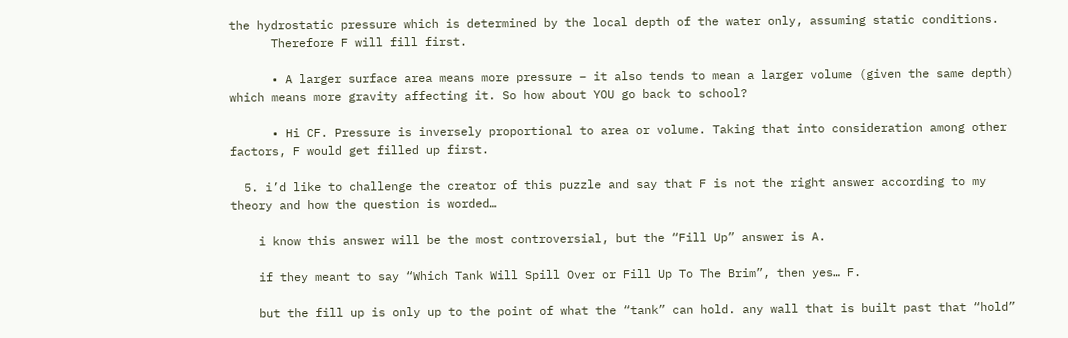the hydrostatic pressure which is determined by the local depth of the water only, assuming static conditions.
      Therefore F will fill first.

      • A larger surface area means more pressure – it also tends to mean a larger volume (given the same depth) which means more gravity affecting it. So how about YOU go back to school?

      • Hi CF. Pressure is inversely proportional to area or volume. Taking that into consideration among other factors, F would get filled up first.

  5. i’d like to challenge the creator of this puzzle and say that F is not the right answer according to my theory and how the question is worded…

    i know this answer will be the most controversial, but the “Fill Up” answer is A.

    if they meant to say “Which Tank Will Spill Over or Fill Up To The Brim”, then yes… F.

    but the fill up is only up to the point of what the “tank” can hold. any wall that is built past that “hold”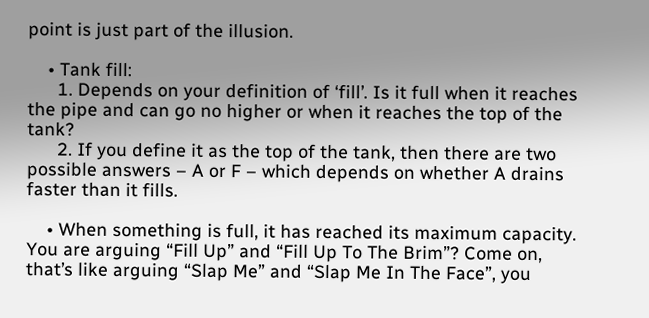point is just part of the illusion.

    • Tank fill:
      1. Depends on your definition of ‘fill’. Is it full when it reaches the pipe and can go no higher or when it reaches the top of the tank?
      2. If you define it as the top of the tank, then there are two possible answers – A or F – which depends on whether A drains faster than it fills.

    • When something is full, it has reached its maximum capacity. You are arguing “Fill Up” and “Fill Up To The Brim”? Come on, that’s like arguing “Slap Me” and “Slap Me In The Face”, you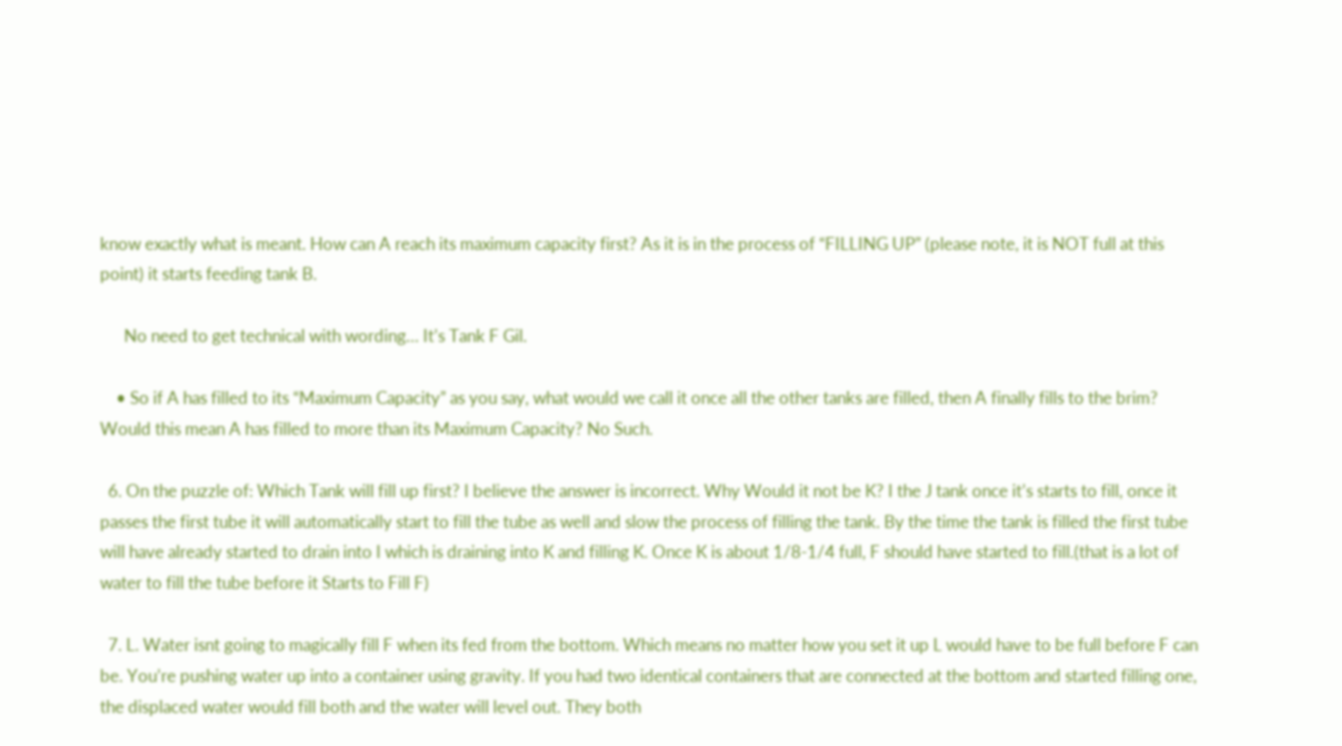know exactly what is meant. How can A reach its maximum capacity first? As it is in the process of “FILLING UP” (please note, it is NOT full at this point) it starts feeding tank B.

      No need to get technical with wording… It’s Tank F Gil.

    • So if A has filled to its “Maximum Capacity” as you say, what would we call it once all the other tanks are filled, then A finally fills to the brim? Would this mean A has filled to more than its Maximum Capacity? No Such.

  6. On the puzzle of: Which Tank will fill up first? I believe the answer is incorrect. Why Would it not be K? I the J tank once it’s starts to fill, once it passes the first tube it will automatically start to fill the tube as well and slow the process of filling the tank. By the time the tank is filled the first tube will have already started to drain into I which is draining into K and filling K. Once K is about 1/8-1/4 full, F should have started to fill.(that is a lot of water to fill the tube before it Starts to Fill F)

  7. L. Water isnt going to magically fill F when its fed from the bottom. Which means no matter how you set it up L would have to be full before F can be. You’re pushing water up into a container using gravity. If you had two identical containers that are connected at the bottom and started filling one, the displaced water would fill both and the water will level out. They both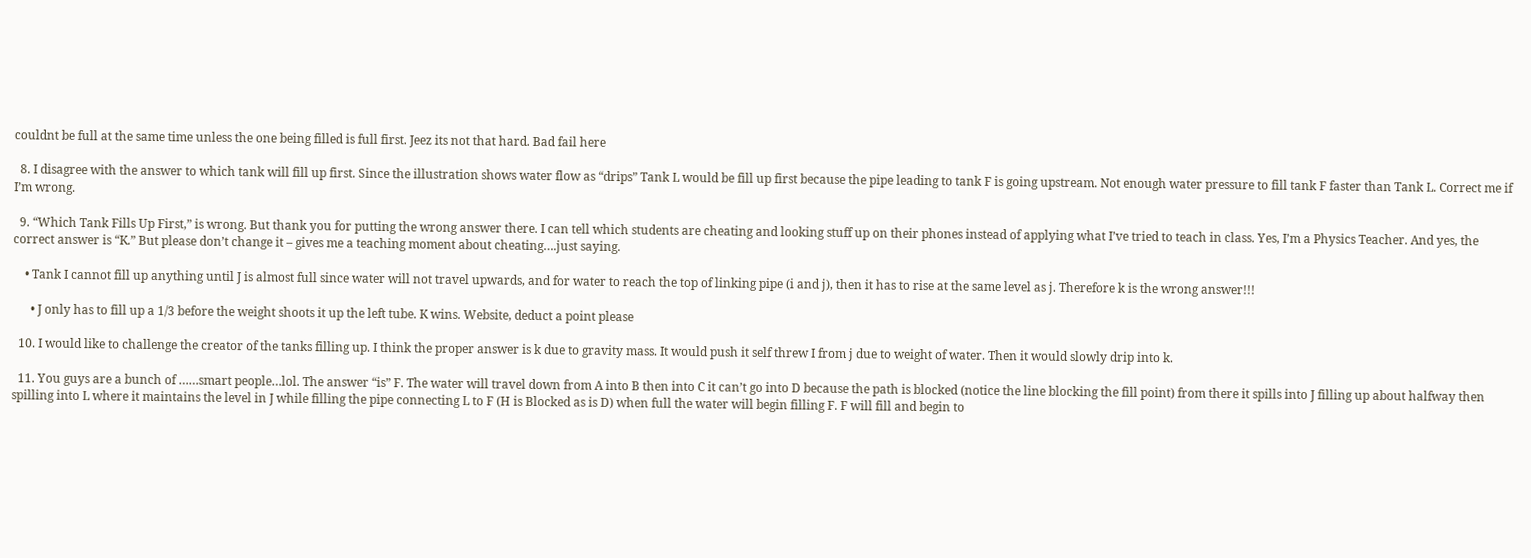couldnt be full at the same time unless the one being filled is full first. Jeez its not that hard. Bad fail here

  8. I disagree with the answer to which tank will fill up first. Since the illustration shows water flow as “drips” Tank L would be fill up first because the pipe leading to tank F is going upstream. Not enough water pressure to fill tank F faster than Tank L. Correct me if I’m wrong.

  9. “Which Tank Fills Up First,” is wrong. But thank you for putting the wrong answer there. I can tell which students are cheating and looking stuff up on their phones instead of applying what I’ve tried to teach in class. Yes, I’m a Physics Teacher. And yes, the correct answer is “K.” But please don’t change it – gives me a teaching moment about cheating….just saying.

    • Tank I cannot fill up anything until J is almost full since water will not travel upwards, and for water to reach the top of linking pipe (i and j), then it has to rise at the same level as j. Therefore k is the wrong answer!!!

      • J only has to fill up a 1/3 before the weight shoots it up the left tube. K wins. Website, deduct a point please

  10. I would like to challenge the creator of the tanks filling up. I think the proper answer is k due to gravity mass. It would push it self threw I from j due to weight of water. Then it would slowly drip into k.

  11. You guys are a bunch of ……smart people…lol. The answer “is” F. The water will travel down from A into B then into C it can’t go into D because the path is blocked (notice the line blocking the fill point) from there it spills into J filling up about halfway then spilling into L where it maintains the level in J while filling the pipe connecting L to F (H is Blocked as is D) when full the water will begin filling F. F will fill and begin to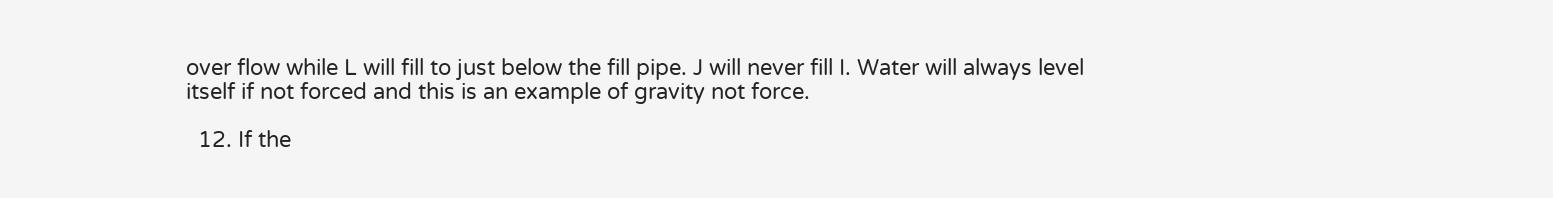over flow while L will fill to just below the fill pipe. J will never fill I. Water will always level itself if not forced and this is an example of gravity not force.

  12. If the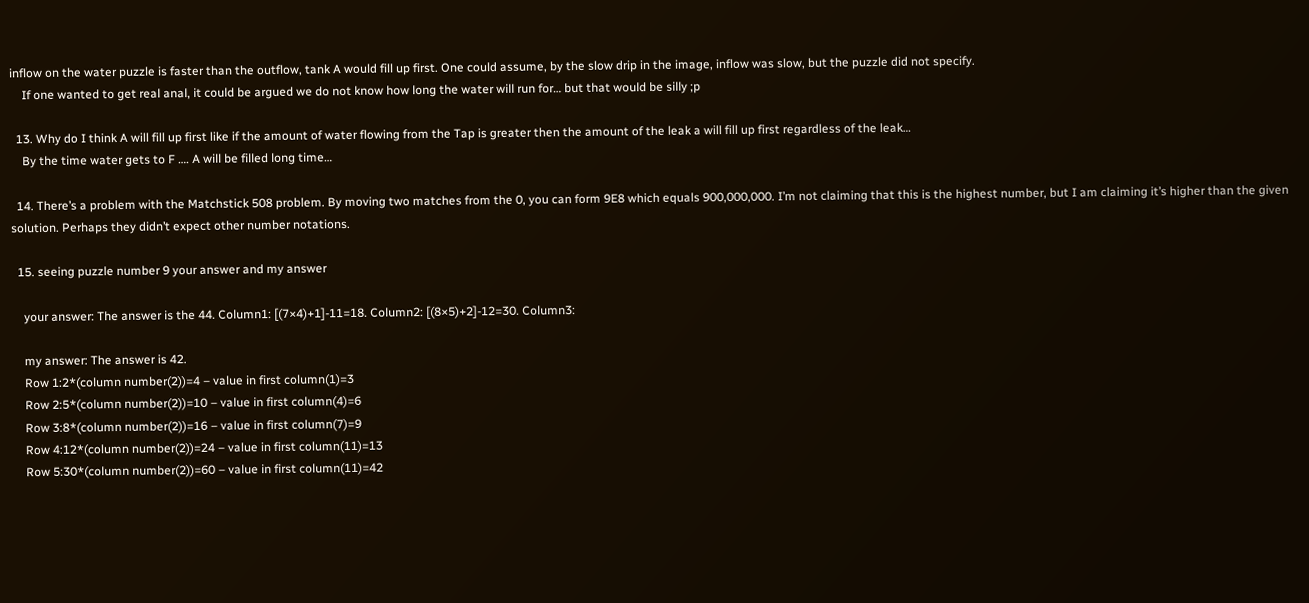inflow on the water puzzle is faster than the outflow, tank A would fill up first. One could assume, by the slow drip in the image, inflow was slow, but the puzzle did not specify.
    If one wanted to get real anal, it could be argued we do not know how long the water will run for… but that would be silly ;p

  13. Why do I think A will fill up first like if the amount of water flowing from the Tap is greater then the amount of the leak a will fill up first regardless of the leak…
    By the time water gets to F …. A will be filled long time…

  14. There’s a problem with the Matchstick 508 problem. By moving two matches from the 0, you can form 9E8 which equals 900,000,000. I’m not claiming that this is the highest number, but I am claiming it’s higher than the given solution. Perhaps they didn’t expect other number notations.

  15. seeing puzzle number 9 your answer and my answer

    your answer: The answer is the 44. Column1: [(7×4)+1]-11=18. Column2: [(8×5)+2]-12=30. Column3:

    my answer: The answer is 42.
    Row 1:2*(column number(2))=4 – value in first column(1)=3
    Row 2:5*(column number(2))=10 – value in first column(4)=6
    Row 3:8*(column number(2))=16 – value in first column(7)=9
    Row 4:12*(column number(2))=24 – value in first column(11)=13
    Row 5:30*(column number(2))=60 – value in first column(11)=42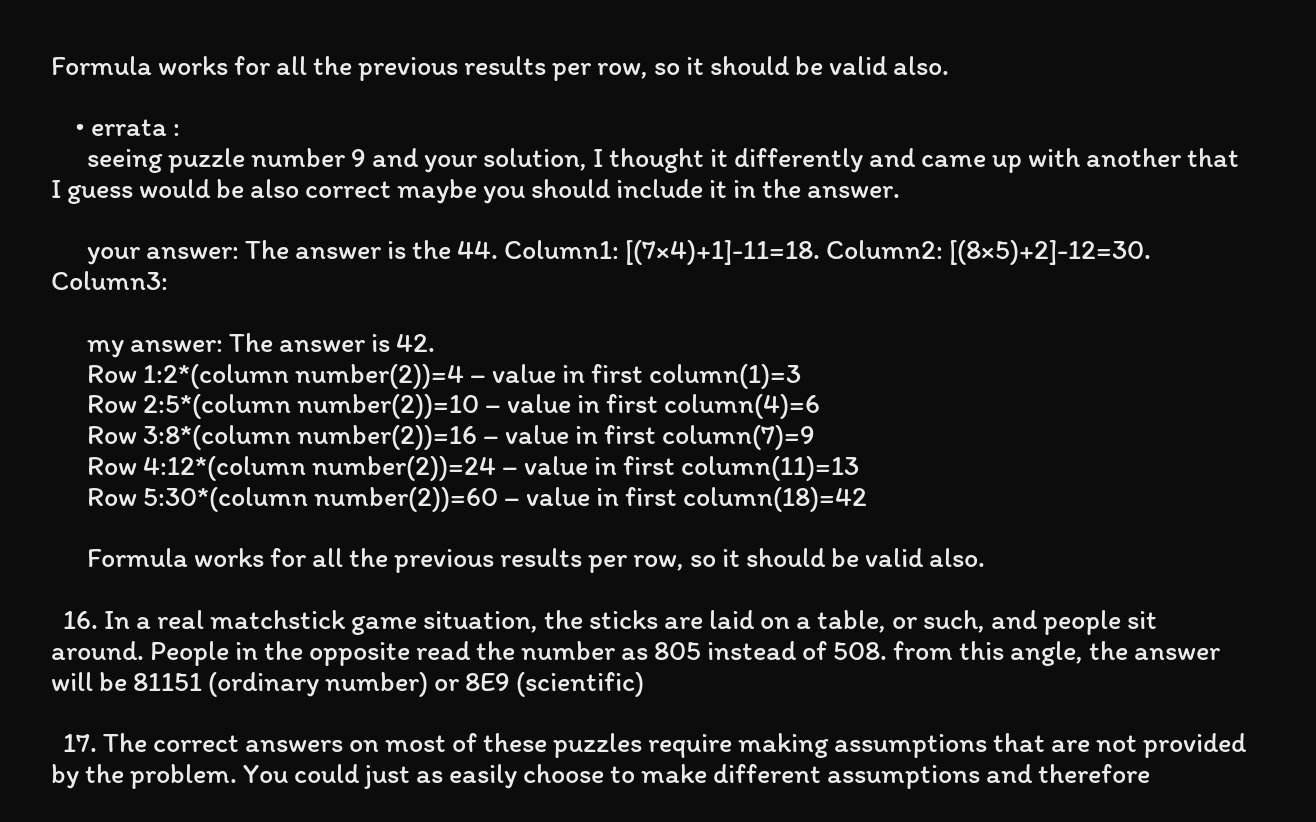Formula works for all the previous results per row, so it should be valid also.

    • errata :
      seeing puzzle number 9 and your solution, I thought it differently and came up with another that I guess would be also correct maybe you should include it in the answer.

      your answer: The answer is the 44. Column1: [(7×4)+1]-11=18. Column2: [(8×5)+2]-12=30. Column3:

      my answer: The answer is 42.
      Row 1:2*(column number(2))=4 – value in first column(1)=3
      Row 2:5*(column number(2))=10 – value in first column(4)=6
      Row 3:8*(column number(2))=16 – value in first column(7)=9
      Row 4:12*(column number(2))=24 – value in first column(11)=13
      Row 5:30*(column number(2))=60 – value in first column(18)=42

      Formula works for all the previous results per row, so it should be valid also.

  16. In a real matchstick game situation, the sticks are laid on a table, or such, and people sit around. People in the opposite read the number as 805 instead of 508. from this angle, the answer will be 81151 (ordinary number) or 8E9 (scientific)

  17. The correct answers on most of these puzzles require making assumptions that are not provided by the problem. You could just as easily choose to make different assumptions and therefore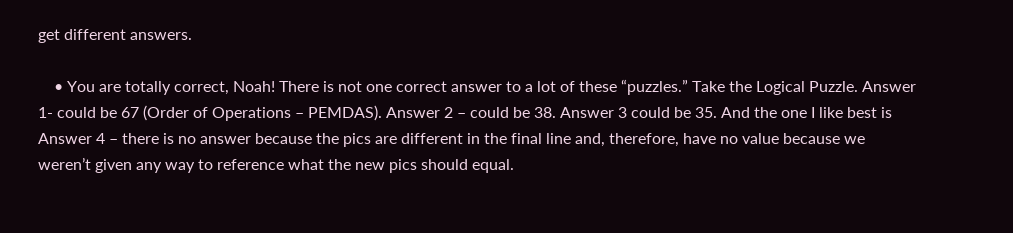get different answers.

    • You are totally correct, Noah! There is not one correct answer to a lot of these “puzzles.” Take the Logical Puzzle. Answer 1- could be 67 (Order of Operations – PEMDAS). Answer 2 – could be 38. Answer 3 could be 35. And the one I like best is Answer 4 – there is no answer because the pics are different in the final line and, therefore, have no value because we weren’t given any way to reference what the new pics should equal.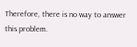Therefore, there is no way to answer this problem.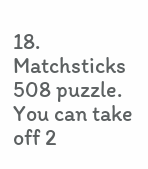18. Matchsticks 508 puzzle. You can take off 2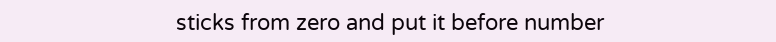sticks from zero and put it before number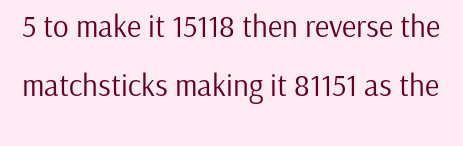5 to make it 15118 then reverse the matchsticks making it 81151 as the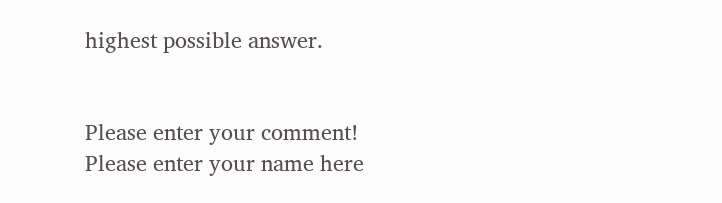highest possible answer.


Please enter your comment!
Please enter your name here